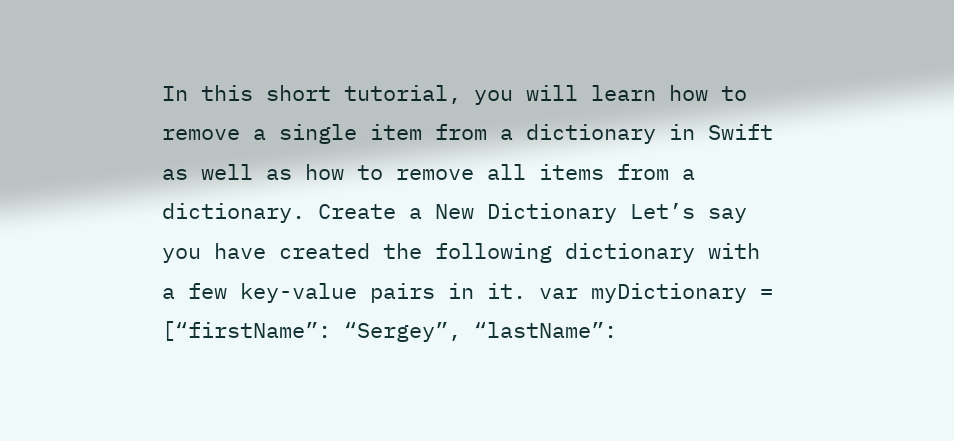In this short tutorial, you will learn how to remove a single item from a dictionary in Swift as well as how to remove all items from a dictionary. Create a New Dictionary Let’s say you have created the following dictionary with a few key-value pairs in it. var myDictionary = [“firstName”: “Sergey”, “lastName”: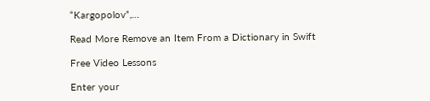“Kargopolov”,…

Read More Remove an Item From a Dictionary in Swift

Free Video Lessons

Enter your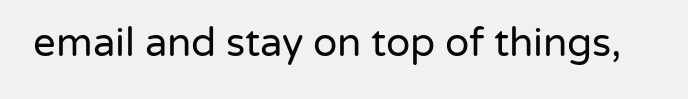email and stay on top of things,